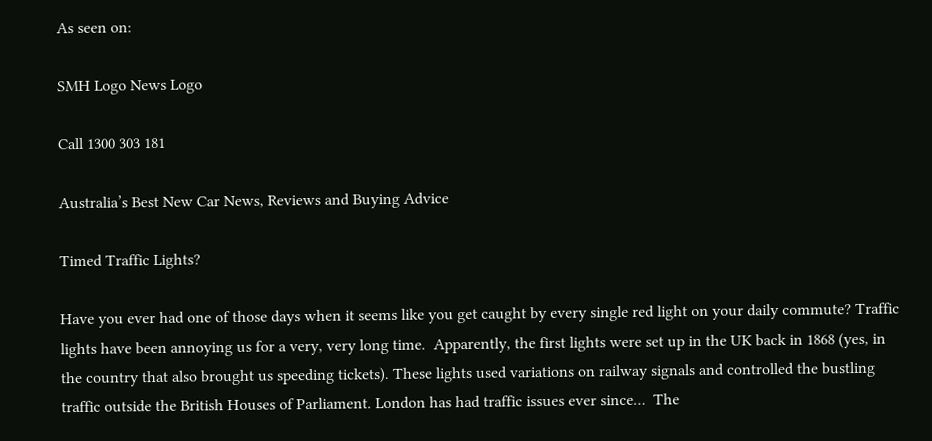As seen on:

SMH Logo News Logo

Call 1300 303 181

Australia’s Best New Car News, Reviews and Buying Advice

Timed Traffic Lights?

Have you ever had one of those days when it seems like you get caught by every single red light on your daily commute? Traffic lights have been annoying us for a very, very long time.  Apparently, the first lights were set up in the UK back in 1868 (yes, in the country that also brought us speeding tickets). These lights used variations on railway signals and controlled the bustling traffic outside the British Houses of Parliament. London has had traffic issues ever since…  The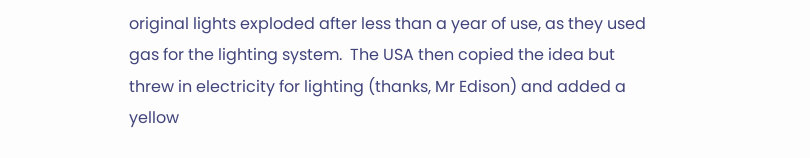original lights exploded after less than a year of use, as they used gas for the lighting system.  The USA then copied the idea but threw in electricity for lighting (thanks, Mr Edison) and added a yellow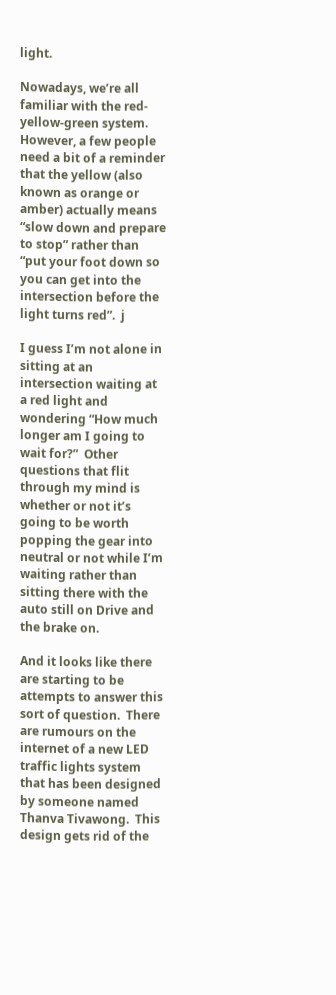light.

Nowadays, we’re all familiar with the red-yellow-green system. However, a few people need a bit of a reminder that the yellow (also known as orange or amber) actually means “slow down and prepare to stop” rather than “put your foot down so you can get into the intersection before the light turns red”.  j

I guess I’m not alone in sitting at an intersection waiting at a red light and wondering “How much longer am I going to wait for?”  Other questions that flit through my mind is whether or not it’s going to be worth popping the gear into neutral or not while I’m waiting rather than sitting there with the auto still on Drive and the brake on.

And it looks like there are starting to be attempts to answer this sort of question.  There are rumours on the internet of a new LED traffic lights system that has been designed by someone named Thanva Tivawong.  This design gets rid of the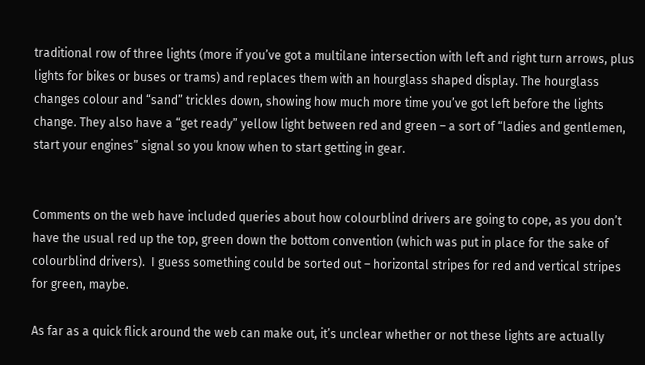traditional row of three lights (more if you’ve got a multilane intersection with left and right turn arrows, plus lights for bikes or buses or trams) and replaces them with an hourglass shaped display. The hourglass changes colour and “sand” trickles down, showing how much more time you’ve got left before the lights change. They also have a “get ready” yellow light between red and green – a sort of “ladies and gentlemen, start your engines” signal so you know when to start getting in gear.


Comments on the web have included queries about how colourblind drivers are going to cope, as you don’t have the usual red up the top, green down the bottom convention (which was put in place for the sake of colourblind drivers).  I guess something could be sorted out – horizontal stripes for red and vertical stripes for green, maybe.

As far as a quick flick around the web can make out, it’s unclear whether or not these lights are actually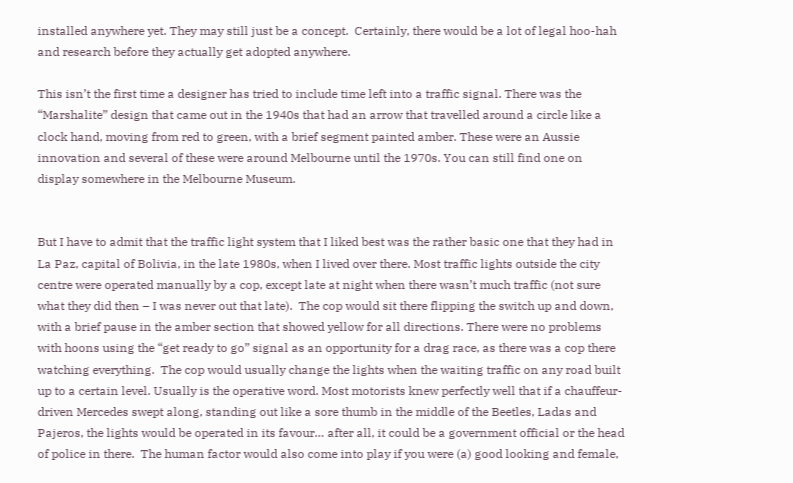installed anywhere yet. They may still just be a concept.  Certainly, there would be a lot of legal hoo-hah and research before they actually get adopted anywhere.

This isn’t the first time a designer has tried to include time left into a traffic signal. There was the “Marshalite” design that came out in the 1940s that had an arrow that travelled around a circle like a clock hand, moving from red to green, with a brief segment painted amber. These were an Aussie innovation and several of these were around Melbourne until the 1970s. You can still find one on display somewhere in the Melbourne Museum.


But I have to admit that the traffic light system that I liked best was the rather basic one that they had in La Paz, capital of Bolivia, in the late 1980s, when I lived over there. Most traffic lights outside the city centre were operated manually by a cop, except late at night when there wasn’t much traffic (not sure what they did then – I was never out that late).  The cop would sit there flipping the switch up and down, with a brief pause in the amber section that showed yellow for all directions. There were no problems with hoons using the “get ready to go” signal as an opportunity for a drag race, as there was a cop there watching everything.  The cop would usually change the lights when the waiting traffic on any road built up to a certain level. Usually is the operative word. Most motorists knew perfectly well that if a chauffeur-driven Mercedes swept along, standing out like a sore thumb in the middle of the Beetles, Ladas and Pajeros, the lights would be operated in its favour… after all, it could be a government official or the head of police in there.  The human factor would also come into play if you were (a) good looking and female,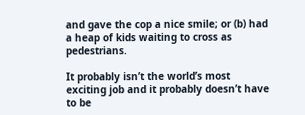and gave the cop a nice smile; or (b) had a heap of kids waiting to cross as pedestrians.

It probably isn’t the world’s most exciting job and it probably doesn’t have to be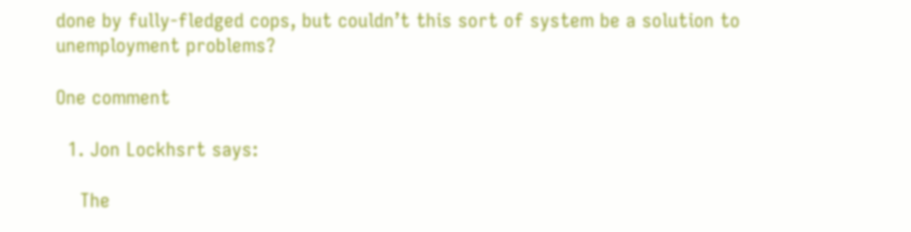done by fully-fledged cops, but couldn’t this sort of system be a solution to unemployment problems?

One comment

  1. Jon Lockhsrt says:

    The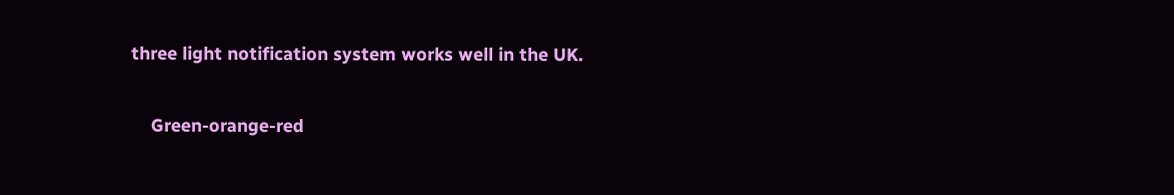three light notification system works well in the UK.

    Green-orange-red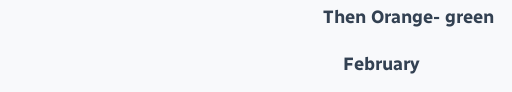Then Orange- green

    February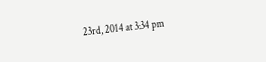23rd, 2014 at 3:34 pm